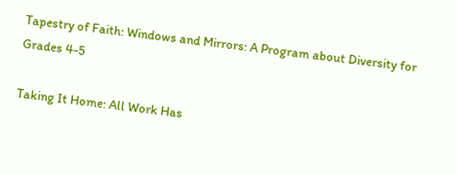Tapestry of Faith: Windows and Mirrors: A Program about Diversity for Grades 4-5

Taking It Home: All Work Has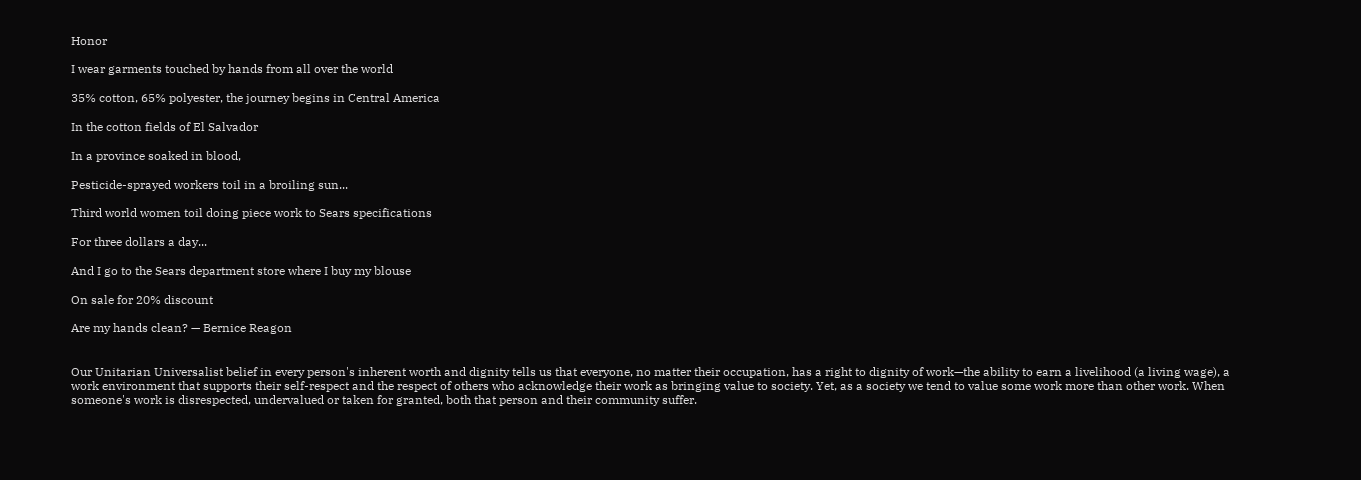Honor

I wear garments touched by hands from all over the world

35% cotton, 65% polyester, the journey begins in Central America

In the cotton fields of El Salvador

In a province soaked in blood,

Pesticide-sprayed workers toil in a broiling sun...

Third world women toil doing piece work to Sears specifications

For three dollars a day...

And I go to the Sears department store where I buy my blouse

On sale for 20% discount

Are my hands clean? — Bernice Reagon


Our Unitarian Universalist belief in every person's inherent worth and dignity tells us that everyone, no matter their occupation, has a right to dignity of work—the ability to earn a livelihood (a living wage), a work environment that supports their self-respect and the respect of others who acknowledge their work as bringing value to society. Yet, as a society we tend to value some work more than other work. When someone's work is disrespected, undervalued or taken for granted, both that person and their community suffer.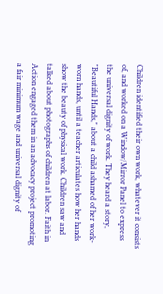Children identified their own work, whatever it consists of, and worked on a Window/Mirror Panel to express the universal dignity of work. They heard a story, "Beautiful Hands," about a child ashamed of her work-worn hands, until a teacher articulates how her hands show the beauty of physical work. Children saw and talked about photographs of children at labor. Faith in Action engaged them in an advocacy project promoting a fair minimum wage and universal dignity of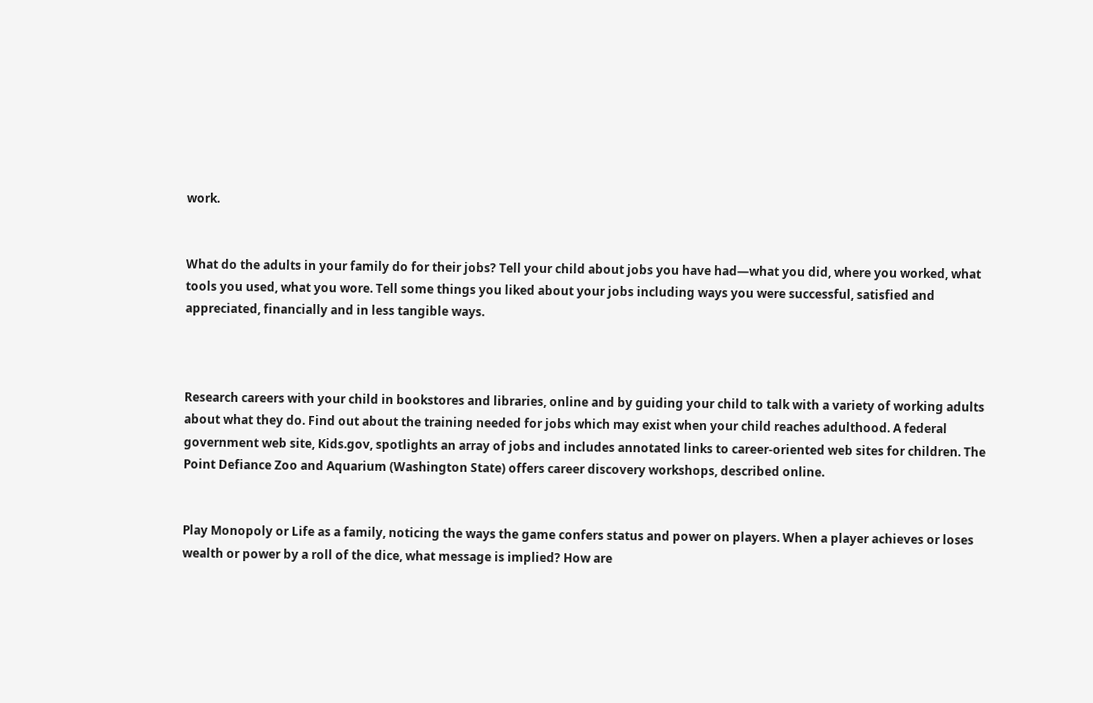work.


What do the adults in your family do for their jobs? Tell your child about jobs you have had—what you did, where you worked, what tools you used, what you wore. Tell some things you liked about your jobs including ways you were successful, satisfied and appreciated, financially and in less tangible ways.



Research careers with your child in bookstores and libraries, online and by guiding your child to talk with a variety of working adults about what they do. Find out about the training needed for jobs which may exist when your child reaches adulthood. A federal government web site, Kids.gov, spotlights an array of jobs and includes annotated links to career-oriented web sites for children. The Point Defiance Zoo and Aquarium (Washington State) offers career discovery workshops, described online.


Play Monopoly or Life as a family, noticing the ways the game confers status and power on players. When a player achieves or loses wealth or power by a roll of the dice, what message is implied? How are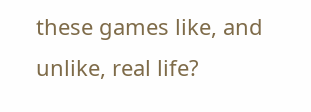these games like, and unlike, real life?